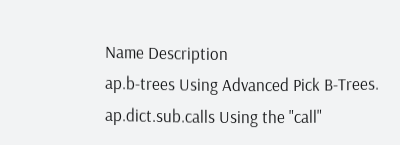Name Description
ap.b-trees Using Advanced Pick B-Trees.
ap.dict.sub.calls Using the "call"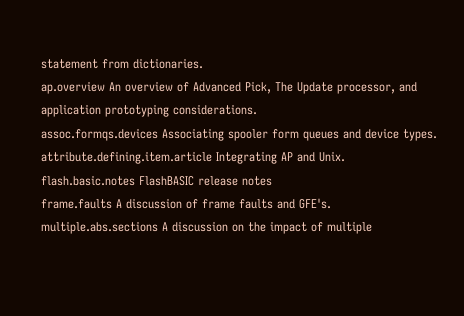statement from dictionaries.
ap.overview An overview of Advanced Pick, The Update processor, and application prototyping considerations.
assoc.formqs.devices Associating spooler form queues and device types.
attribute.defining.item.article Integrating AP and Unix.
flash.basic.notes FlashBASIC release notes
frame.faults A discussion of frame faults and GFE's.
multiple.abs.sections A discussion on the impact of multiple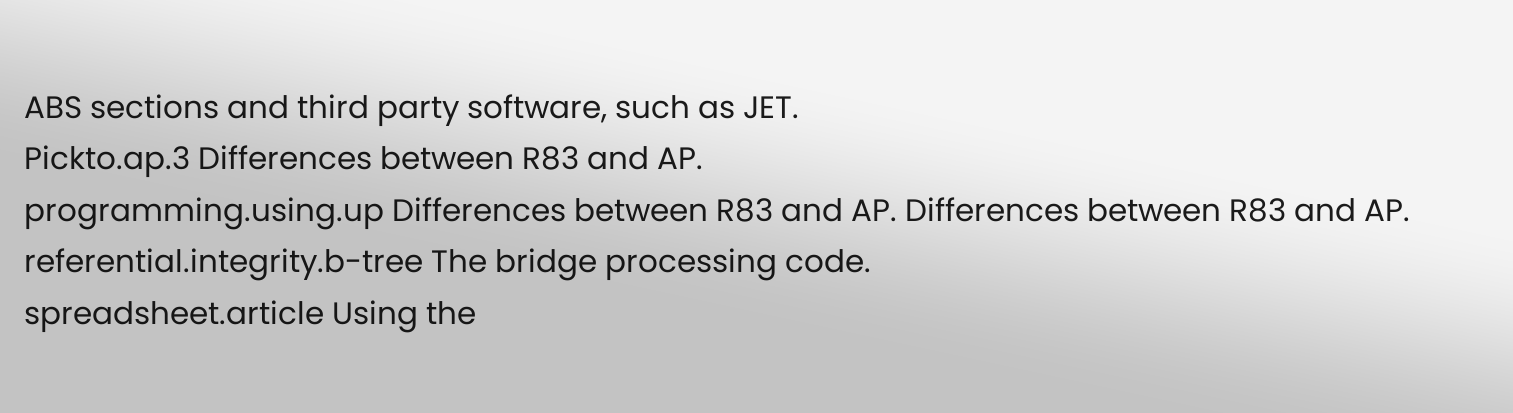ABS sections and third party software, such as JET.
Pickto.ap.3 Differences between R83 and AP.
programming.using.up Differences between R83 and AP. Differences between R83 and AP.
referential.integrity.b-tree The bridge processing code.
spreadsheet.article Using the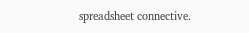spreadsheet connective.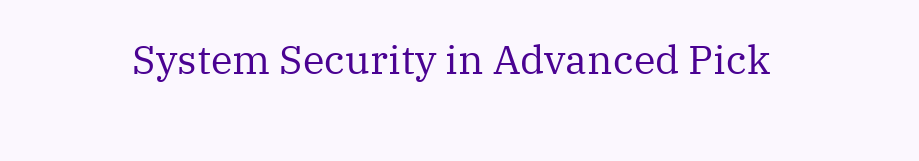System Security in Advanced Pick